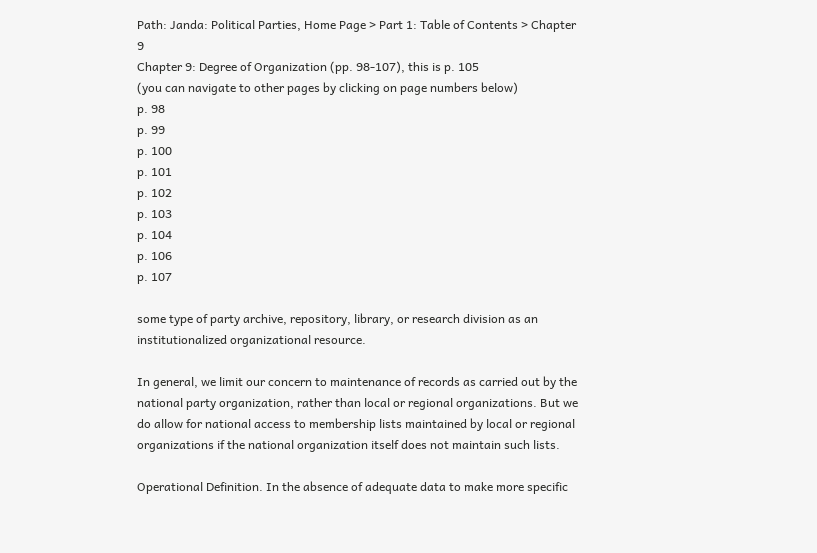Path: Janda: Political Parties, Home Page > Part 1: Table of Contents > Chapter 9
Chapter 9: Degree of Organization (pp. 98-107), this is p. 105
(you can navigate to other pages by clicking on page numbers below)
p. 98
p. 99
p. 100
p. 101
p. 102
p. 103
p. 104
p. 106
p. 107

some type of party archive, repository, library, or research division as an institutionalized organizational resource.

In general, we limit our concern to maintenance of records as carried out by the national party organization, rather than local or regional organizations. But we do allow for national access to membership lists maintained by local or regional organizations if the national organization itself does not maintain such lists.

Operational Definition. In the absence of adequate data to make more specific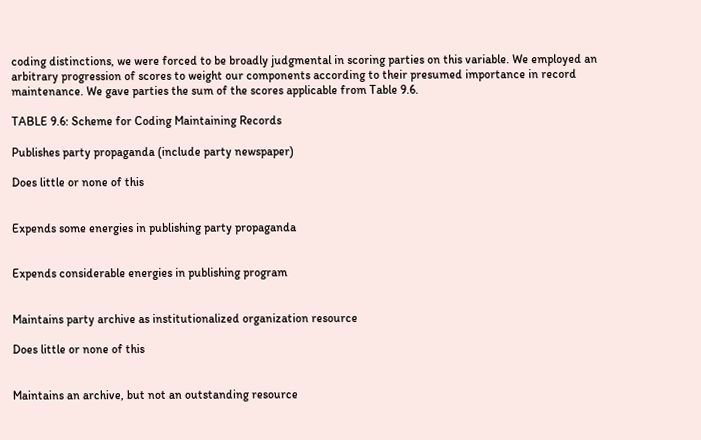coding distinctions, we were forced to be broadly judgmental in scoring parties on this variable. We employed an arbitrary progression of scores to weight our components according to their presumed importance in record maintenance. We gave parties the sum of the scores applicable from Table 9.6.

TABLE 9.6: Scheme for Coding Maintaining Records

Publishes party propaganda (include party newspaper)

Does little or none of this


Expends some energies in publishing party propaganda


Expends considerable energies in publishing program


Maintains party archive as institutionalized organization resource

Does little or none of this


Maintains an archive, but not an outstanding resource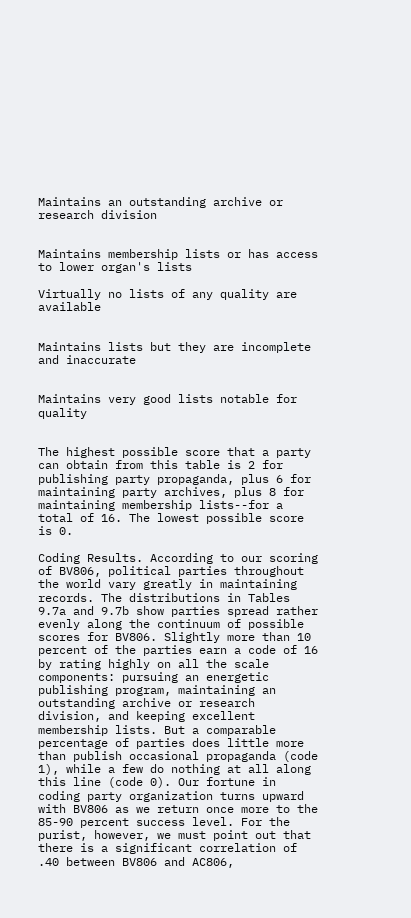Maintains an outstanding archive or research division


Maintains membership lists or has access to lower organ's lists

Virtually no lists of any quality are available


Maintains lists but they are incomplete and inaccurate


Maintains very good lists notable for quality


The highest possible score that a party can obtain from this table is 2 for publishing party propaganda, plus 6 for maintaining party archives, plus 8 for maintaining membership lists--for a total of 16. The lowest possible score is 0.

Coding Results. According to our scoring of BV806, political parties throughout the world vary greatly in maintaining records. The distributions in Tables 9.7a and 9.7b show parties spread rather evenly along the continuum of possible scores for BV806. Slightly more than 10 percent of the parties earn a code of 16 by rating highly on all the scale components: pursuing an energetic publishing program, maintaining an outstanding archive or research division, and keeping excellent membership lists. But a comparable percentage of parties does little more than publish occasional propaganda (code 1), while a few do nothing at all along this line (code 0). Our fortune in coding party organization turns upward with BV806 as we return once more to the 85-90 percent success level. For the purist, however, we must point out that there is a significant correlation of .40 between BV806 and AC806,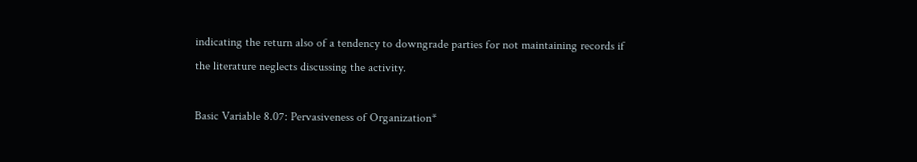indicating the return also of a tendency to downgrade parties for not maintaining records if the literature neglects discussing the activity.

Basic Variable 8.07: Pervasiveness of Organization*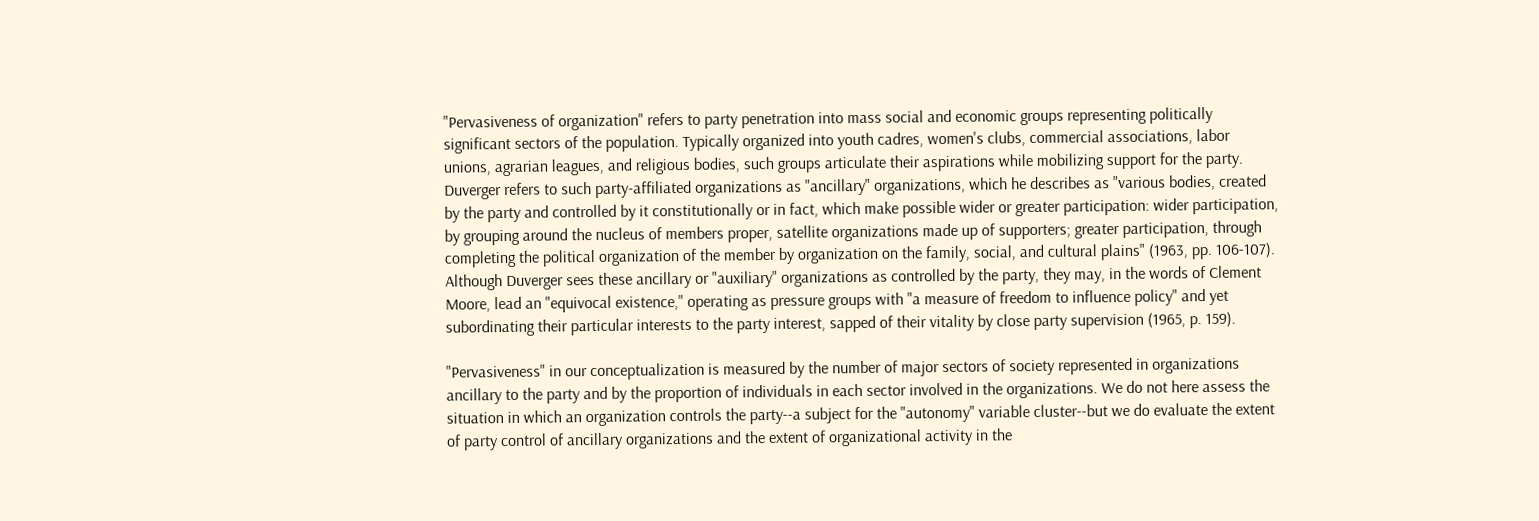"Pervasiveness of organization" refers to party penetration into mass social and economic groups representing politically significant sectors of the population. Typically organized into youth cadres, women's clubs, commercial associations, labor unions, agrarian leagues, and religious bodies, such groups articulate their aspirations while mobilizing support for the party. Duverger refers to such party-affiliated organizations as "ancillary" organizations, which he describes as "various bodies, created by the party and controlled by it constitutionally or in fact, which make possible wider or greater participation: wider participation, by grouping around the nucleus of members proper, satellite organizations made up of supporters; greater participation, through completing the political organization of the member by organization on the family, social, and cultural plains" (1963, pp. 106-107). Although Duverger sees these ancillary or "auxiliary" organizations as controlled by the party, they may, in the words of Clement Moore, lead an "equivocal existence," operating as pressure groups with "a measure of freedom to influence policy" and yet subordinating their particular interests to the party interest, sapped of their vitality by close party supervision (1965, p. 159).

"Pervasiveness" in our conceptualization is measured by the number of major sectors of society represented in organizations ancillary to the party and by the proportion of individuals in each sector involved in the organizations. We do not here assess the situation in which an organization controls the party--a subject for the "autonomy" variable cluster--but we do evaluate the extent of party control of ancillary organizations and the extent of organizational activity in the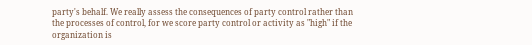party's behalf. We really assess the consequences of party control rather than the processes of control, for we score party control or activity as "high" if the organization is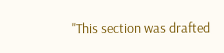"This section was drafted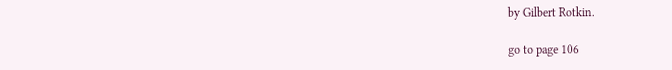by Gilbert Rotkin.

go to page 106